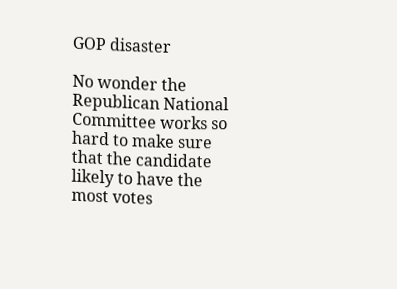GOP disaster

No wonder the Republican National Committee works so hard to make sure that the candidate likely to have the most votes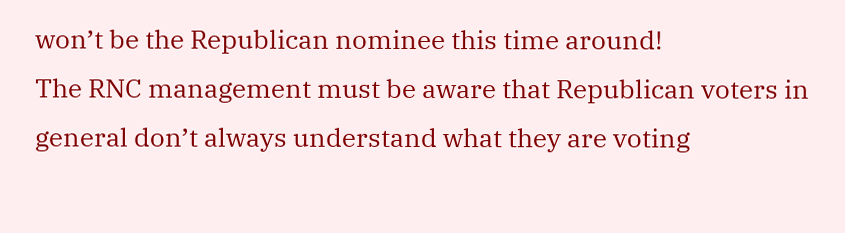won’t be the Republican nominee this time around!
The RNC management must be aware that Republican voters in general don’t always understand what they are voting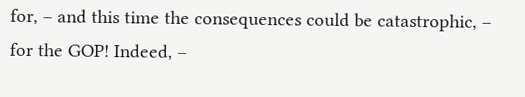for, – and this time the consequences could be catastrophic, – for the GOP! Indeed, –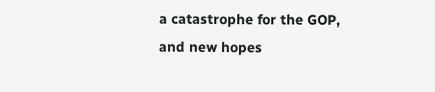a catastrophe for the GOP, and new hopes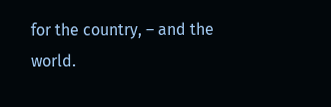for the country, – and the world.